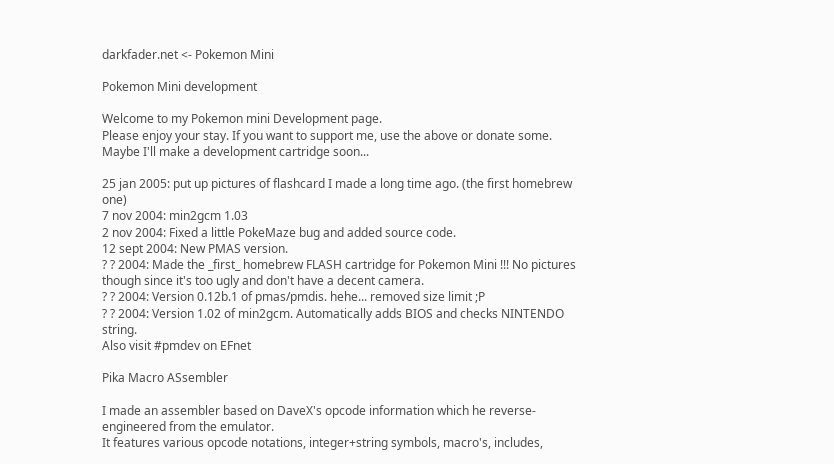darkfader.net <- Pokemon Mini

Pokemon Mini development

Welcome to my Pokemon mini Development page.
Please enjoy your stay. If you want to support me, use the above or donate some.
Maybe I'll make a development cartridge soon...

25 jan 2005: put up pictures of flashcard I made a long time ago. (the first homebrew one)
7 nov 2004: min2gcm 1.03
2 nov 2004: Fixed a little PokeMaze bug and added source code.
12 sept 2004: New PMAS version.
? ? 2004: Made the _first_ homebrew FLASH cartridge for Pokemon Mini !!! No pictures though since it's too ugly and don't have a decent camera.
? ? 2004: Version 0.12b.1 of pmas/pmdis. hehe... removed size limit ;P
? ? 2004: Version 1.02 of min2gcm. Automatically adds BIOS and checks NINTENDO string.
Also visit #pmdev on EFnet

Pika Macro ASsembler

I made an assembler based on DaveX's opcode information which he reverse-engineered from the emulator.
It features various opcode notations, integer+string symbols, macro's, includes,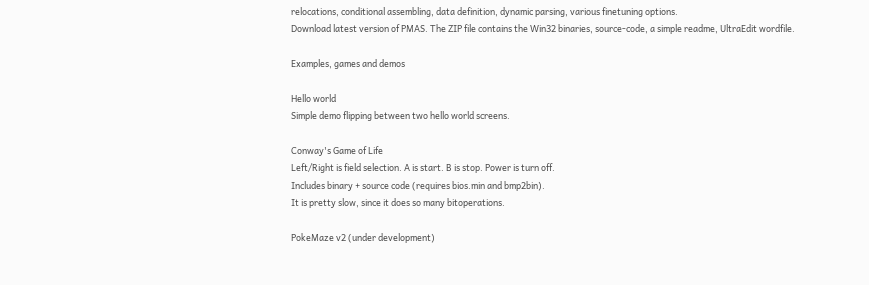relocations, conditional assembling, data definition, dynamic parsing, various finetuning options.
Download latest version of PMAS. The ZIP file contains the Win32 binaries, source-code, a simple readme, UltraEdit wordfile.

Examples, games and demos

Hello world
Simple demo flipping between two hello world screens.

Conway's Game of Life
Left/Right is field selection. A is start. B is stop. Power is turn off.
Includes binary + source code (requires bios.min and bmp2bin).
It is pretty slow, since it does so many bitoperations.

PokeMaze v2 (under development)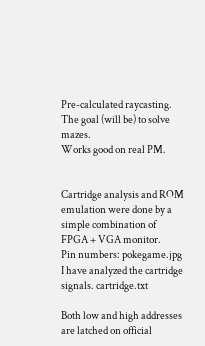Pre-calculated raycasting. The goal (will be) to solve mazes.
Works good on real PM.


Cartridge analysis and ROM emulation were done by a simple combination of FPGA + VGA monitor.
Pin numbers: pokegame.jpg
I have analyzed the cartridge signals. cartridge.txt

Both low and high addresses are latched on official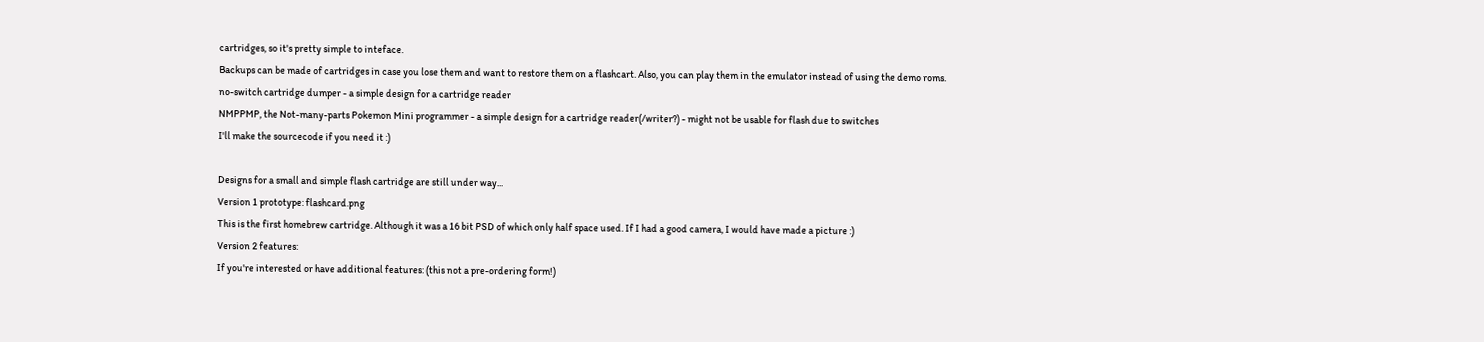cartridges, so it's pretty simple to inteface.
Backups can be made of cartridges in case you lose them and want to restore them on a flashcart. Also, you can play them in the emulator instead of using the demo roms.
no-switch cartridge dumper - a simple design for a cartridge reader
NMPPMP, the Not-many-parts Pokemon Mini programmer - a simple design for a cartridge reader(/writer?) - might not be usable for flash due to switches
I'll make the sourcecode if you need it :)

Designs for a small and simple flash cartridge are still under way...
Version 1 prototype: flashcard.png
This is the first homebrew cartridge. Although it was a 16 bit PSD of which only half space used. If I had a good camera, I would have made a picture :)
Version 2 features:
If you're interested or have additional features: (this not a pre-ordering form!)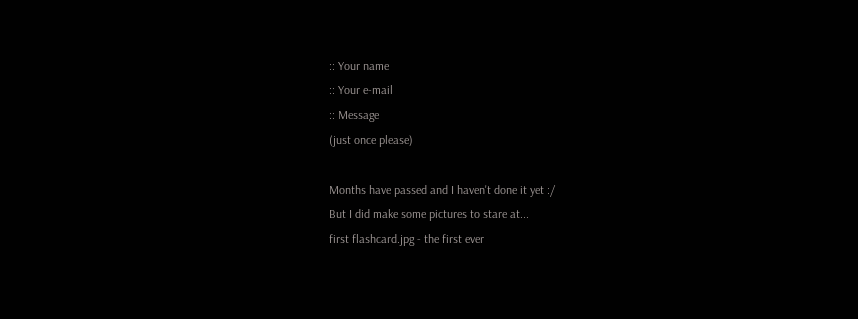:: Your name
:: Your e-mail
:: Message
(just once please)

Months have passed and I haven't done it yet :/
But I did make some pictures to stare at...
first flashcard.jpg - the first ever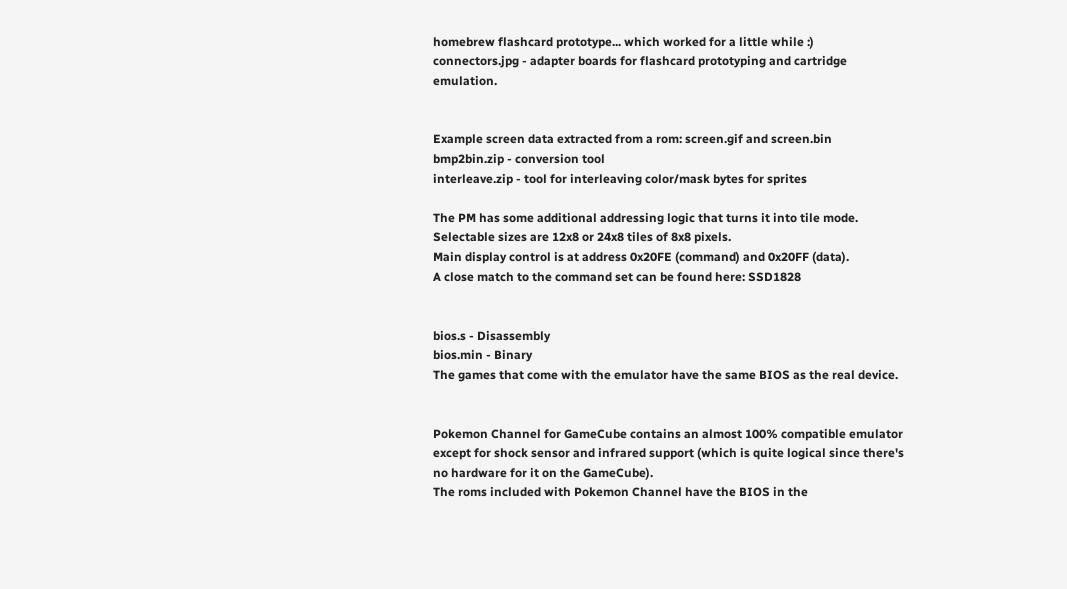homebrew flashcard prototype... which worked for a little while :)
connectors.jpg - adapter boards for flashcard prototyping and cartridge emulation.


Example screen data extracted from a rom: screen.gif and screen.bin
bmp2bin.zip - conversion tool
interleave.zip - tool for interleaving color/mask bytes for sprites

The PM has some additional addressing logic that turns it into tile mode. Selectable sizes are 12x8 or 24x8 tiles of 8x8 pixels.
Main display control is at address 0x20FE (command) and 0x20FF (data).
A close match to the command set can be found here: SSD1828


bios.s - Disassembly
bios.min - Binary
The games that come with the emulator have the same BIOS as the real device.


Pokemon Channel for GameCube contains an almost 100% compatible emulator except for shock sensor and infrared support (which is quite logical since there's no hardware for it on the GameCube).
The roms included with Pokemon Channel have the BIOS in the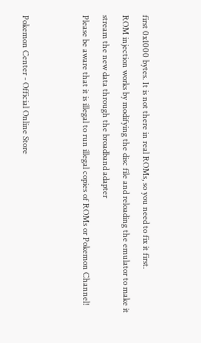first 0x1000 bytes. It is not there in real ROMs, so you need to fix it first.
ROM injection works by modifying the disc file and reloading the emulator to make it stream the new data through the broadband adapter
Please be aware that it is illegal to run illegal copies of ROMs or Pokemon Channel!


Pokemon Center - Official Online Store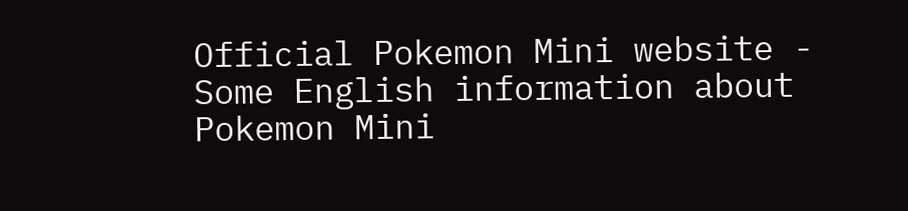Official Pokemon Mini website -
Some English information about Pokemon Mini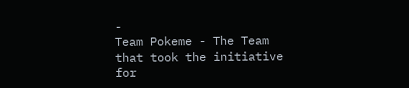-
Team Pokeme - The Team that took the initiative for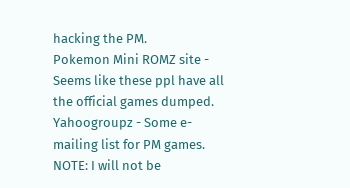hacking the PM.
Pokemon Mini ROMZ site - Seems like these ppl have all the official games dumped.
Yahoogroupz - Some e-mailing list for PM games.
NOTE: I will not be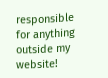responsible for anything outside my website!